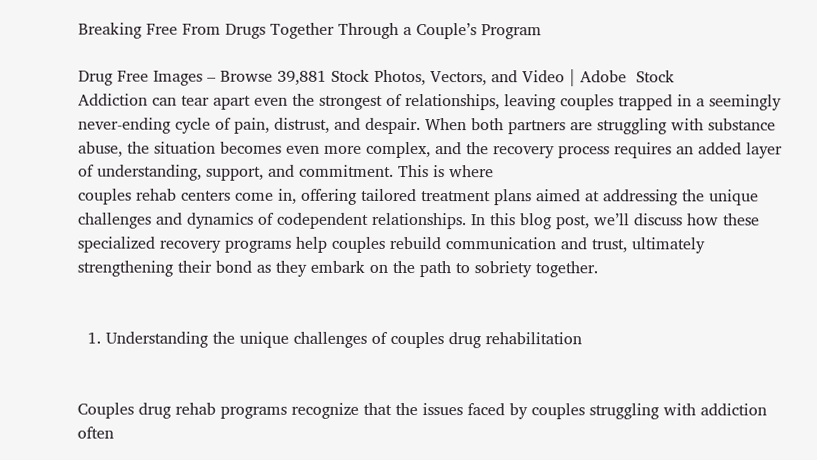Breaking Free From Drugs Together Through a Couple’s Program

Drug Free Images – Browse 39,881 Stock Photos, Vectors, and Video | Adobe  Stock
Addiction can tear apart even the strongest of relationships, leaving couples trapped in a seemingly never-ending cycle of pain, distrust, and despair. When both partners are struggling with substance abuse, the situation becomes even more complex, and the recovery process requires an added layer of understanding, support, and commitment. This is where
couples rehab centers come in, offering tailored treatment plans aimed at addressing the unique challenges and dynamics of codependent relationships. In this blog post, we’ll discuss how these specialized recovery programs help couples rebuild communication and trust, ultimately strengthening their bond as they embark on the path to sobriety together.


  1. Understanding the unique challenges of couples drug rehabilitation


Couples drug rehab programs recognize that the issues faced by couples struggling with addiction often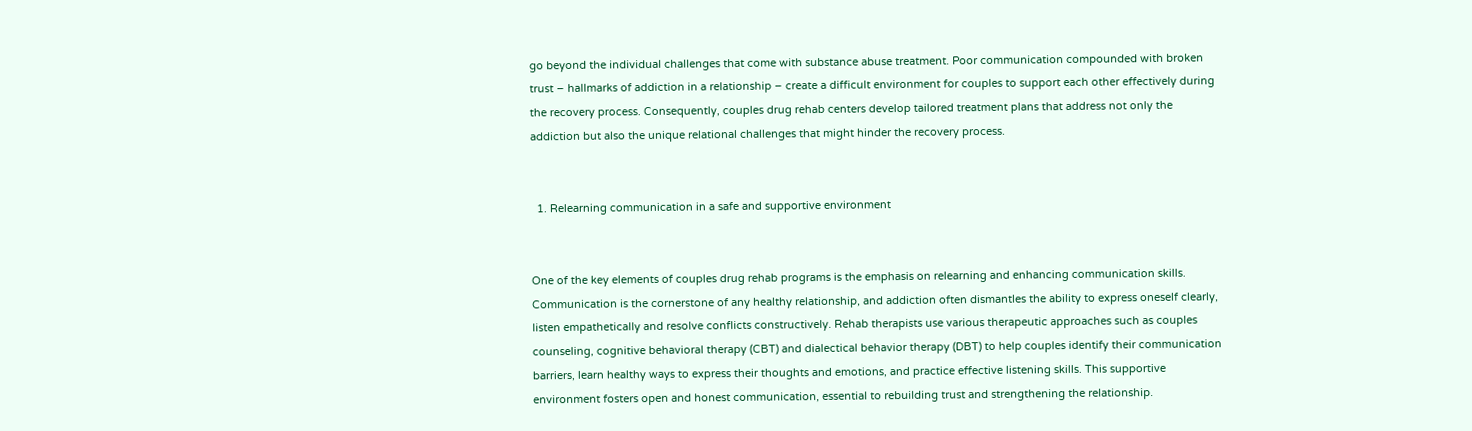go beyond the individual challenges that come with substance abuse treatment. Poor communication compounded with broken trust – hallmarks of addiction in a relationship – create a difficult environment for couples to support each other effectively during the recovery process. Consequently, couples drug rehab centers develop tailored treatment plans that address not only the addiction but also the unique relational challenges that might hinder the recovery process.


  1. Relearning communication in a safe and supportive environment


One of the key elements of couples drug rehab programs is the emphasis on relearning and enhancing communication skills. Communication is the cornerstone of any healthy relationship, and addiction often dismantles the ability to express oneself clearly, listen empathetically and resolve conflicts constructively. Rehab therapists use various therapeutic approaches such as couples counseling, cognitive behavioral therapy (CBT) and dialectical behavior therapy (DBT) to help couples identify their communication barriers, learn healthy ways to express their thoughts and emotions, and practice effective listening skills. This supportive environment fosters open and honest communication, essential to rebuilding trust and strengthening the relationship.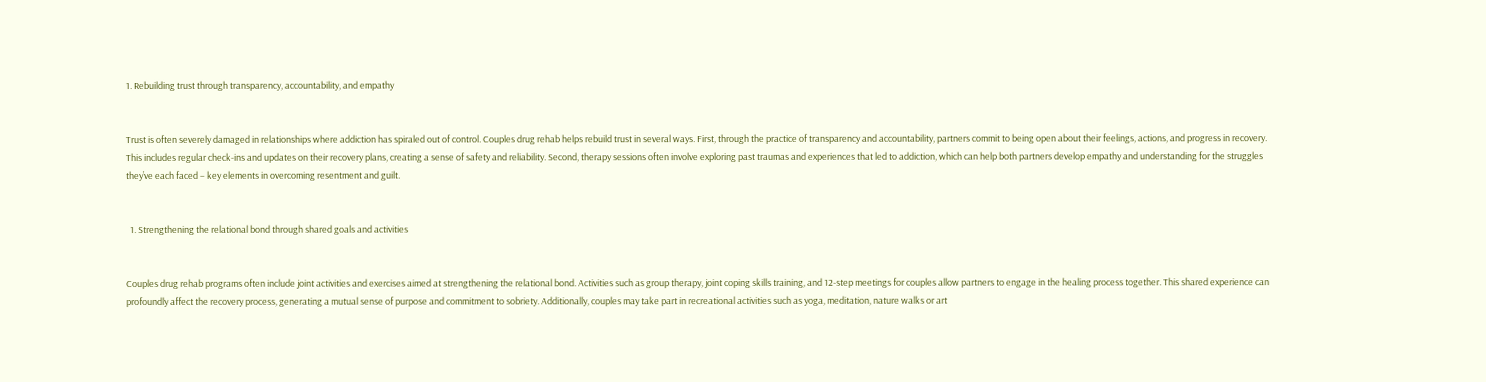1. Rebuilding trust through transparency, accountability, and empathy


Trust is often severely damaged in relationships where addiction has spiraled out of control. Couples drug rehab helps rebuild trust in several ways. First, through the practice of transparency and accountability, partners commit to being open about their feelings, actions, and progress in recovery. This includes regular check-ins and updates on their recovery plans, creating a sense of safety and reliability. Second, therapy sessions often involve exploring past traumas and experiences that led to addiction, which can help both partners develop empathy and understanding for the struggles they’ve each faced – key elements in overcoming resentment and guilt.


  1. Strengthening the relational bond through shared goals and activities


Couples drug rehab programs often include joint activities and exercises aimed at strengthening the relational bond. Activities such as group therapy, joint coping skills training, and 12-step meetings for couples allow partners to engage in the healing process together. This shared experience can profoundly affect the recovery process, generating a mutual sense of purpose and commitment to sobriety. Additionally, couples may take part in recreational activities such as yoga, meditation, nature walks or art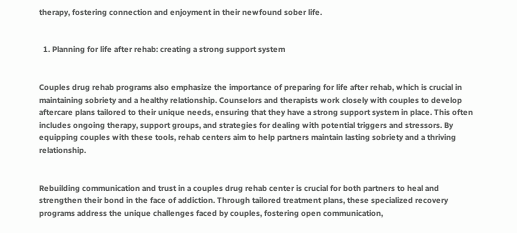therapy, fostering connection and enjoyment in their newfound sober life.


  1. Planning for life after rehab: creating a strong support system


Couples drug rehab programs also emphasize the importance of preparing for life after rehab, which is crucial in maintaining sobriety and a healthy relationship. Counselors and therapists work closely with couples to develop aftercare plans tailored to their unique needs, ensuring that they have a strong support system in place. This often includes ongoing therapy, support groups, and strategies for dealing with potential triggers and stressors. By equipping couples with these tools, rehab centers aim to help partners maintain lasting sobriety and a thriving relationship.


Rebuilding communication and trust in a couples drug rehab center is crucial for both partners to heal and strengthen their bond in the face of addiction. Through tailored treatment plans, these specialized recovery programs address the unique challenges faced by couples, fostering open communication,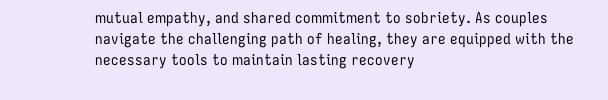mutual empathy, and shared commitment to sobriety. As couples navigate the challenging path of healing, they are equipped with the necessary tools to maintain lasting recovery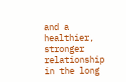and a healthier, stronger relationship in the long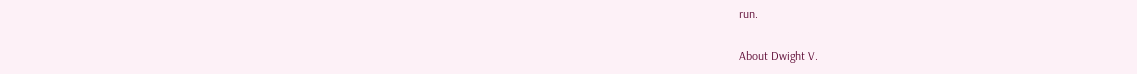run.

About Dwight V.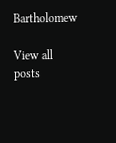Bartholomew

View all posts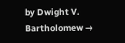by Dwight V. Bartholomew →